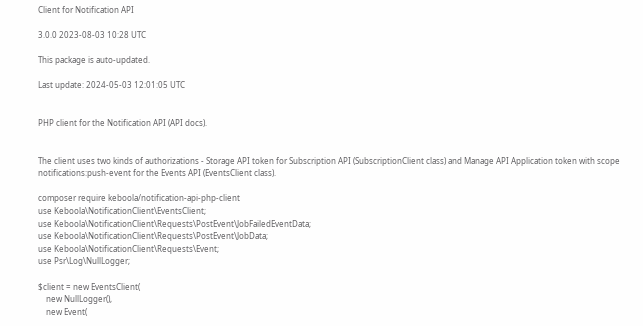Client for Notification API

3.0.0 2023-08-03 10:28 UTC

This package is auto-updated.

Last update: 2024-05-03 12:01:05 UTC


PHP client for the Notification API (API docs).


The client uses two kinds of authorizations - Storage API token for Subscription API (SubscriptionClient class) and Manage API Application token with scope notifications:push-event for the Events API (EventsClient class).

composer require keboola/notification-api-php-client
use Keboola\NotificationClient\EventsClient;
use Keboola\NotificationClient\Requests\PostEvent\JobFailedEventData;
use Keboola\NotificationClient\Requests\PostEvent\JobData;
use Keboola\NotificationClient\Requests\Event;
use Psr\Log\NullLogger;

$client = new EventsClient(
    new NullLogger(),
    new Event(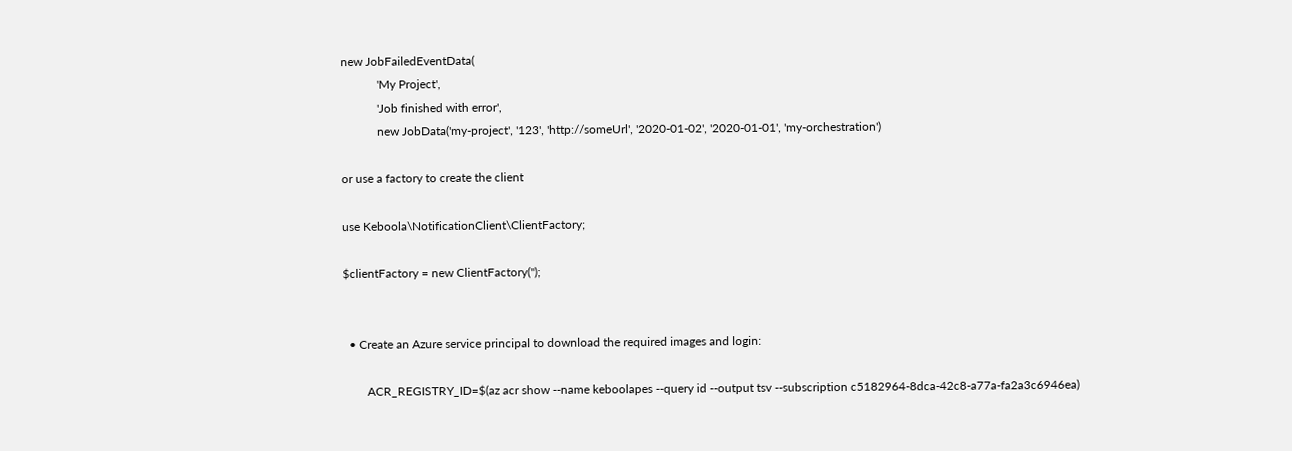new JobFailedEventData(
            'My Project',
            'Job finished with error',
            new JobData('my-project', '123', 'http://someUrl', '2020-01-02', '2020-01-01', 'my-orchestration')

or use a factory to create the client

use Keboola\NotificationClient\ClientFactory;

$clientFactory = new ClientFactory('');


  • Create an Azure service principal to download the required images and login:

        ACR_REGISTRY_ID=$(az acr show --name keboolapes --query id --output tsv --subscription c5182964-8dca-42c8-a77a-fa2a3c6946ea)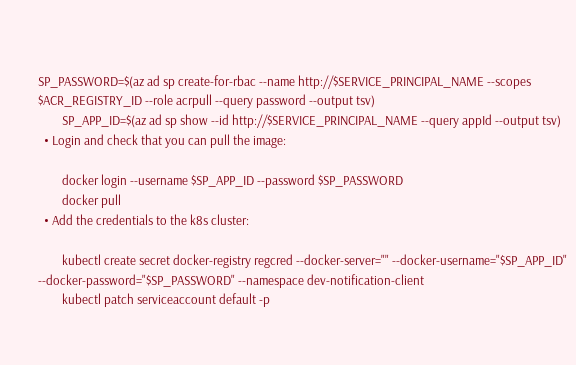SP_PASSWORD=$(az ad sp create-for-rbac --name http://$SERVICE_PRINCIPAL_NAME --scopes $ACR_REGISTRY_ID --role acrpull --query password --output tsv)
        SP_APP_ID=$(az ad sp show --id http://$SERVICE_PRINCIPAL_NAME --query appId --output tsv)
  • Login and check that you can pull the image:

        docker login --username $SP_APP_ID --password $SP_PASSWORD
        docker pull
  • Add the credentials to the k8s cluster:

        kubectl create secret docker-registry regcred --docker-server="" --docker-username="$SP_APP_ID" --docker-password="$SP_PASSWORD" --namespace dev-notification-client
        kubectl patch serviceaccount default -p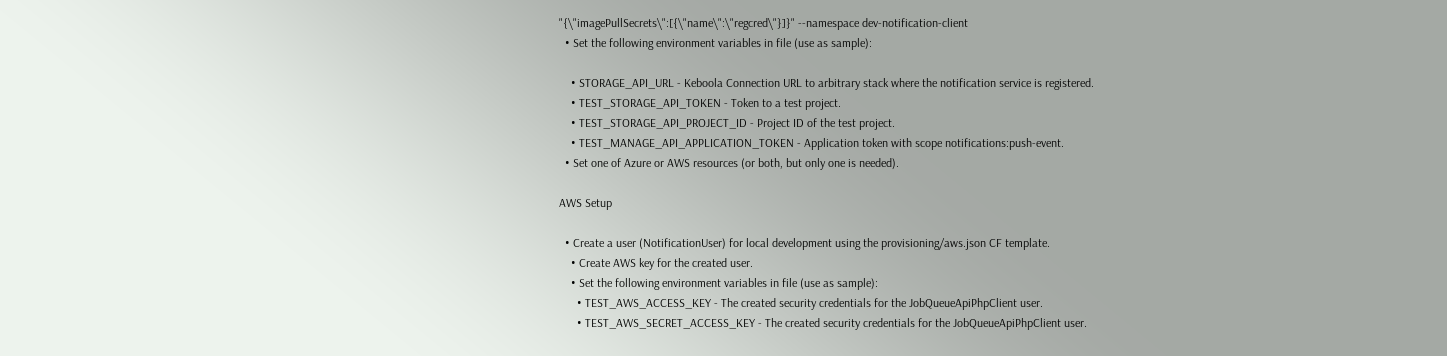"{\"imagePullSecrets\":[{\"name\":\"regcred\"}]}" --namespace dev-notification-client
  • Set the following environment variables in file (use as sample):

    • STORAGE_API_URL - Keboola Connection URL to arbitrary stack where the notification service is registered.
    • TEST_STORAGE_API_TOKEN - Token to a test project.
    • TEST_STORAGE_API_PROJECT_ID - Project ID of the test project.
    • TEST_MANAGE_API_APPLICATION_TOKEN - Application token with scope notifications:push-event.
  • Set one of Azure or AWS resources (or both, but only one is needed).

AWS Setup

  • Create a user (NotificationUser) for local development using the provisioning/aws.json CF template.
    • Create AWS key for the created user.
    • Set the following environment variables in file (use as sample):
      • TEST_AWS_ACCESS_KEY - The created security credentials for the JobQueueApiPhpClient user.
      • TEST_AWS_SECRET_ACCESS_KEY - The created security credentials for the JobQueueApiPhpClient user.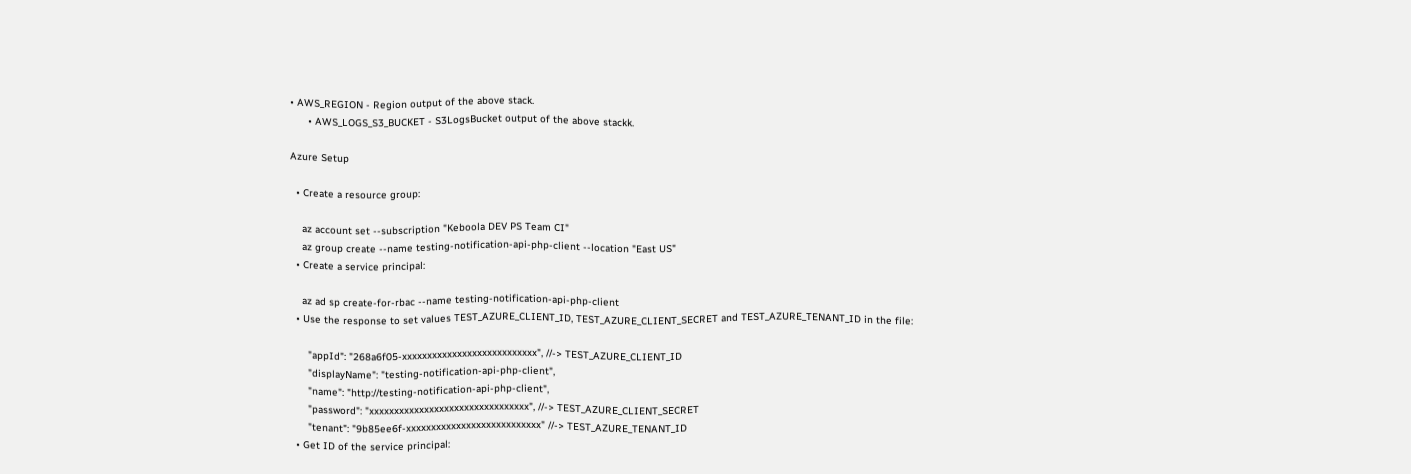• AWS_REGION - Region output of the above stack.
      • AWS_LOGS_S3_BUCKET - S3LogsBucket output of the above stackk.

Azure Setup

  • Create a resource group:

    az account set --subscription "Keboola DEV PS Team CI"
    az group create --name testing-notification-api-php-client --location "East US"
  • Create a service principal:

    az ad sp create-for-rbac --name testing-notification-api-php-client
  • Use the response to set values TEST_AZURE_CLIENT_ID, TEST_AZURE_CLIENT_SECRET and TEST_AZURE_TENANT_ID in the file:

      "appId": "268a6f05-xxxxxxxxxxxxxxxxxxxxxxxxxxx", //-> TEST_AZURE_CLIENT_ID
      "displayName": "testing-notification-api-php-client",
      "name": "http://testing-notification-api-php-client",
      "password": "xxxxxxxxxxxxxxxxxxxxxxxxxxxxxxxx", //-> TEST_AZURE_CLIENT_SECRET
      "tenant": "9b85ee6f-xxxxxxxxxxxxxxxxxxxxxxxxxxx" //-> TEST_AZURE_TENANT_ID
  • Get ID of the service principal: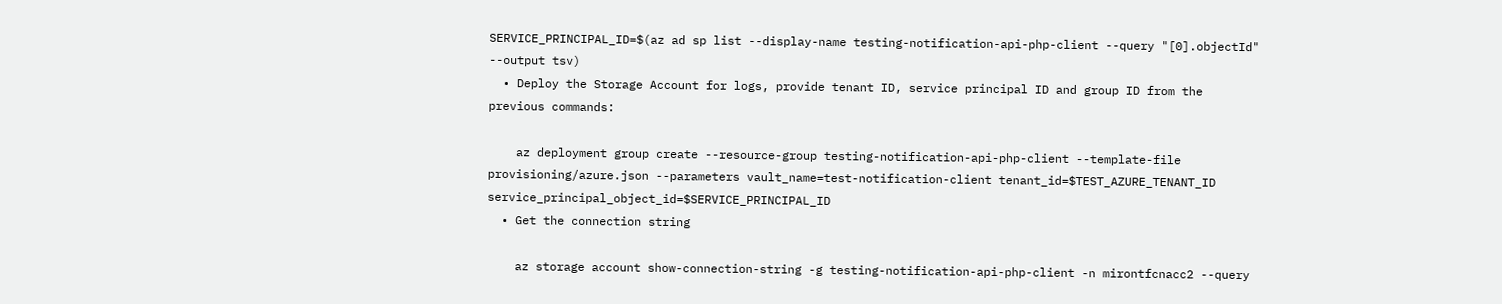SERVICE_PRINCIPAL_ID=$(az ad sp list --display-name testing-notification-api-php-client --query "[0].objectId" --output tsv)
  • Deploy the Storage Account for logs, provide tenant ID, service principal ID and group ID from the previous commands:

    az deployment group create --resource-group testing-notification-api-php-client --template-file provisioning/azure.json --parameters vault_name=test-notification-client tenant_id=$TEST_AZURE_TENANT_ID service_principal_object_id=$SERVICE_PRINCIPAL_ID
  • Get the connection string

    az storage account show-connection-string -g testing-notification-api-php-client -n mirontfcnacc2 --query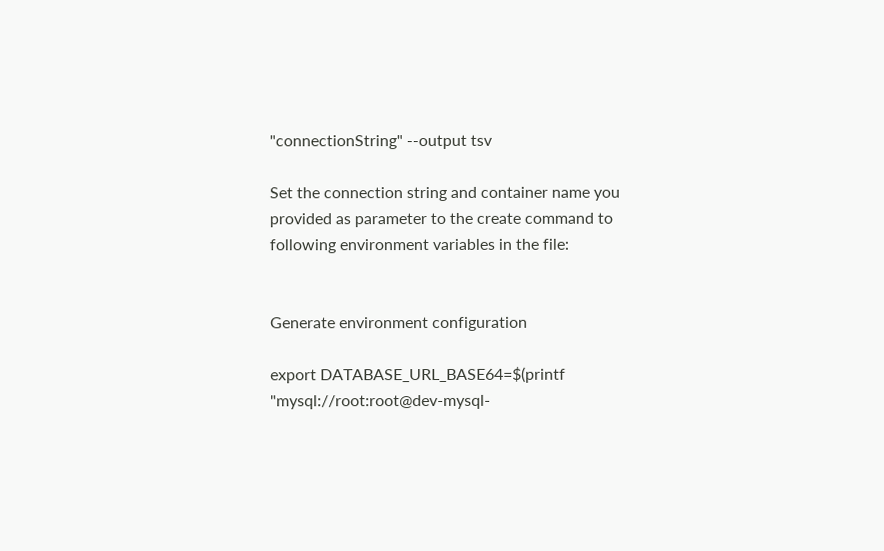"connectionString" --output tsv

Set the connection string and container name you provided as parameter to the create command to following environment variables in the file:


Generate environment configuration

export DATABASE_URL_BASE64=$(printf "mysql://root:root@dev-mysql-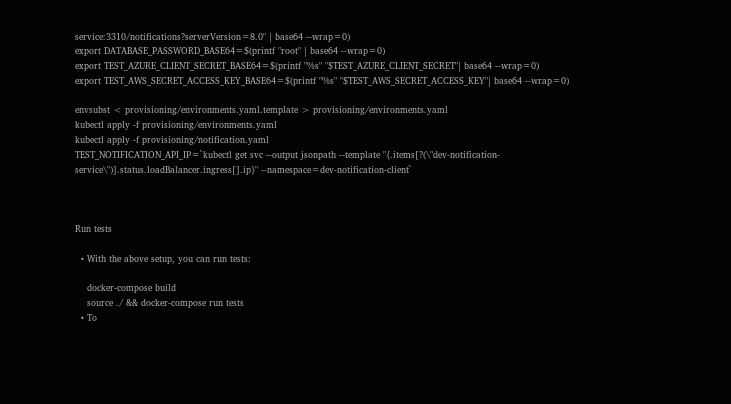service:3310/notifications?serverVersion=8.0" | base64 --wrap=0)
export DATABASE_PASSWORD_BASE64=$(printf "root" | base64 --wrap=0)
export TEST_AZURE_CLIENT_SECRET_BASE64=$(printf "%s" "$TEST_AZURE_CLIENT_SECRET"| base64 --wrap=0)
export TEST_AWS_SECRET_ACCESS_KEY_BASE64=$(printf "%s" "$TEST_AWS_SECRET_ACCESS_KEY"| base64 --wrap=0)

envsubst < provisioning/environments.yaml.template > provisioning/environments.yaml
kubectl apply -f provisioning/environments.yaml
kubectl apply -f provisioning/notification.yaml
TEST_NOTIFICATION_API_IP=`kubectl get svc --output jsonpath --template "{.items[?(\"dev-notification-service\")].status.loadBalancer.ingress[].ip}" --namespace=dev-notification-client`



Run tests

  • With the above setup, you can run tests:

    docker-compose build
    source ./ && docker-compose run tests
  • To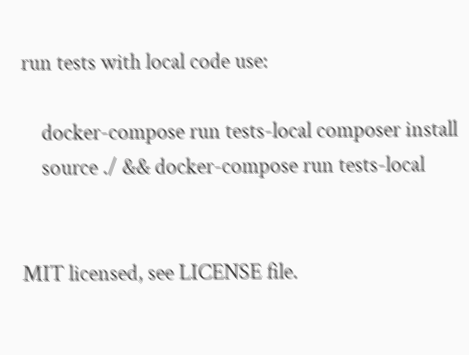run tests with local code use:

    docker-compose run tests-local composer install
    source ./ && docker-compose run tests-local


MIT licensed, see LICENSE file.